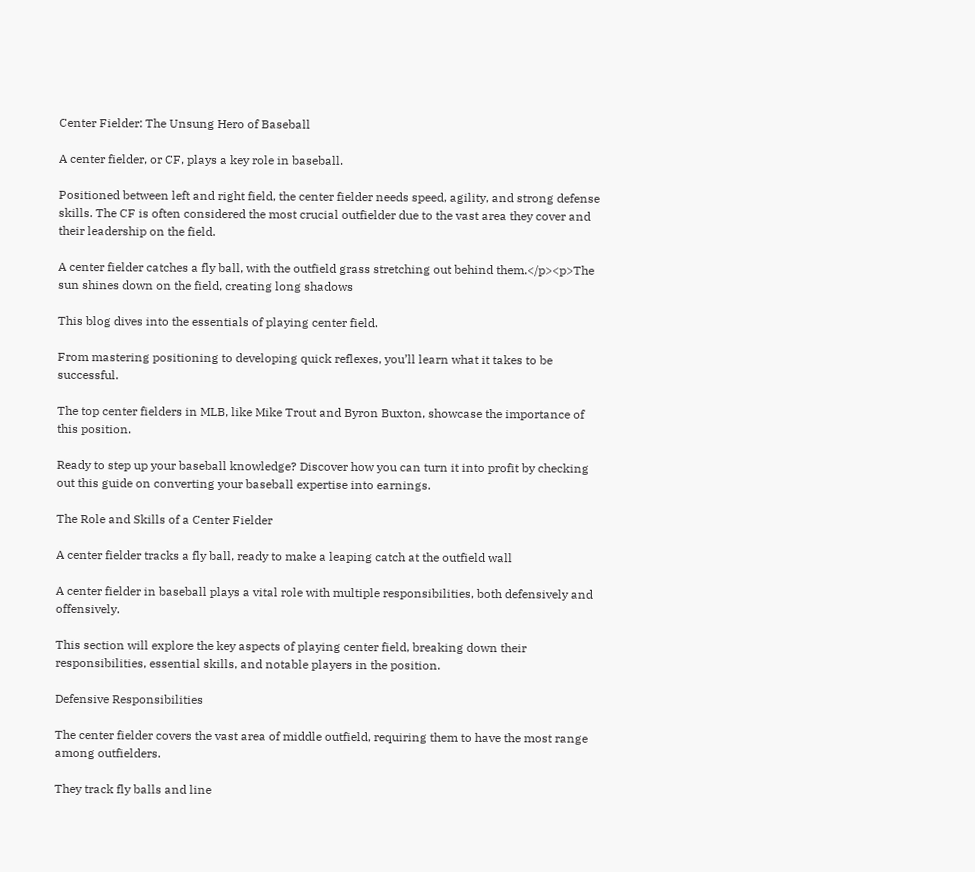Center Fielder: The Unsung Hero of Baseball

A center fielder, or CF, plays a key role in baseball.

Positioned between left and right field, the center fielder needs speed, agility, and strong defense skills. The CF is often considered the most crucial outfielder due to the vast area they cover and their leadership on the field.

A center fielder catches a fly ball, with the outfield grass stretching out behind them.</p><p>The sun shines down on the field, creating long shadows

This blog dives into the essentials of playing center field.

From mastering positioning to developing quick reflexes, you’ll learn what it takes to be successful.

The top center fielders in MLB, like Mike Trout and Byron Buxton, showcase the importance of this position.

Ready to step up your baseball knowledge? Discover how you can turn it into profit by checking out this guide on converting your baseball expertise into earnings.

The Role and Skills of a Center Fielder

A center fielder tracks a fly ball, ready to make a leaping catch at the outfield wall

A center fielder in baseball plays a vital role with multiple responsibilities, both defensively and offensively.

This section will explore the key aspects of playing center field, breaking down their responsibilities, essential skills, and notable players in the position.

Defensive Responsibilities

The center fielder covers the vast area of middle outfield, requiring them to have the most range among outfielders.

They track fly balls and line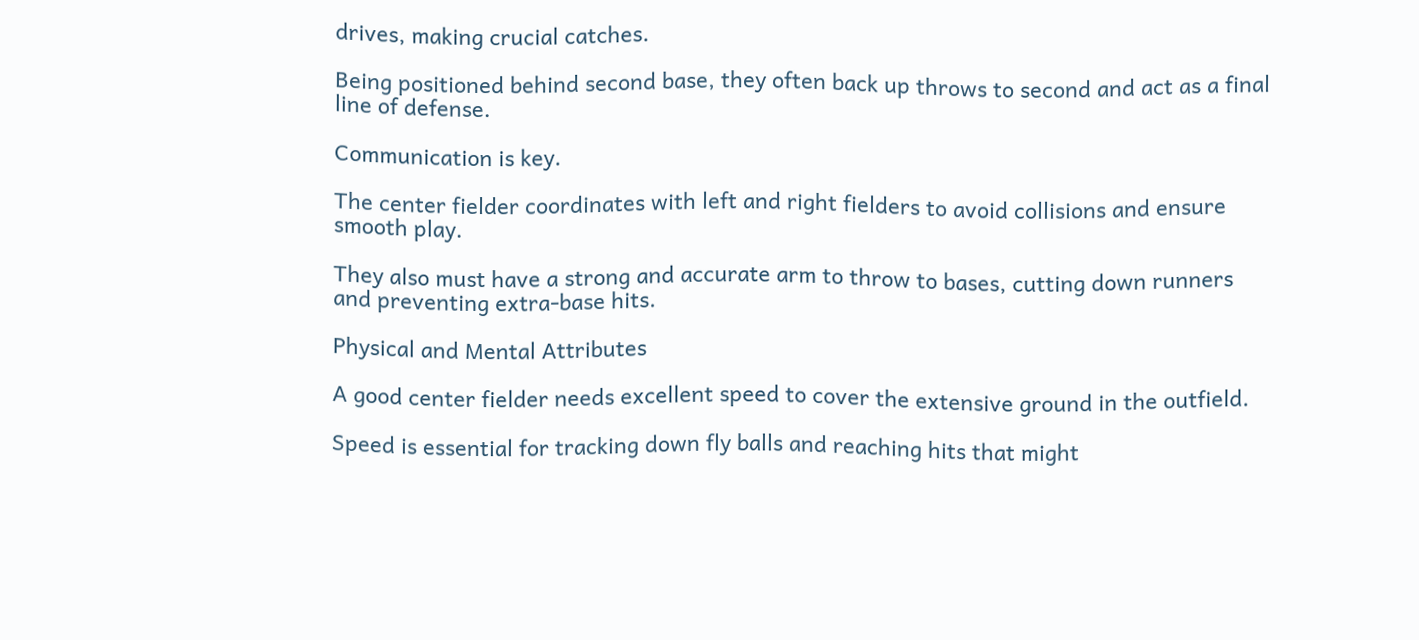drives, making crucial catches.

Being positioned behind second base, they often back up throws to second and act as a final line of defense.

Communication is key.

The center fielder coordinates with left and right fielders to avoid collisions and ensure smooth play.

They also must have a strong and accurate arm to throw to bases, cutting down runners and preventing extra-base hits.

Physical and Mental Attributes

A good center fielder needs excellent speed to cover the extensive ground in the outfield.

Speed is essential for tracking down fly balls and reaching hits that might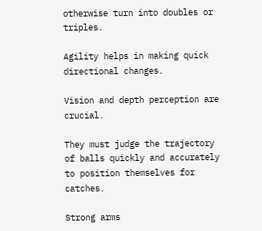otherwise turn into doubles or triples.

Agility helps in making quick directional changes.

Vision and depth perception are crucial.

They must judge the trajectory of balls quickly and accurately to position themselves for catches.

Strong arms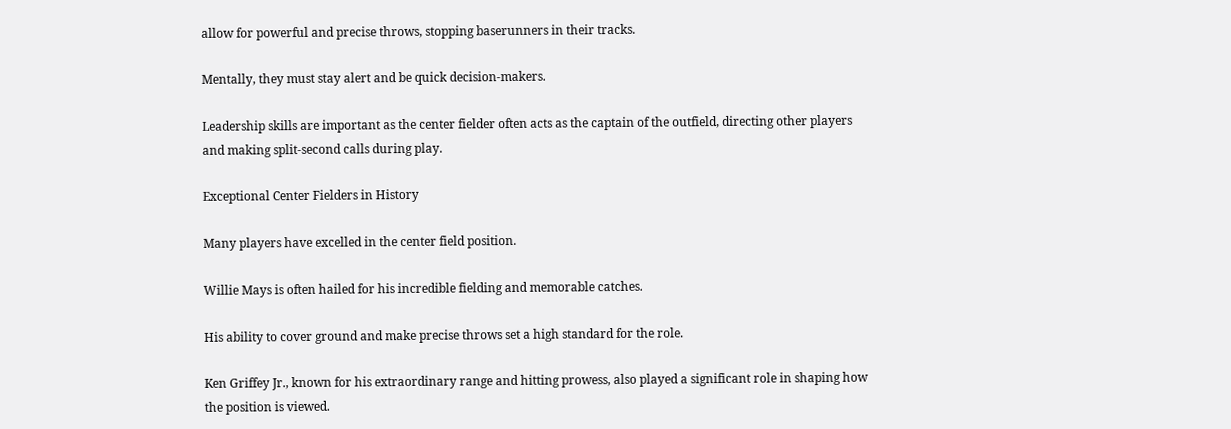allow for powerful and precise throws, stopping baserunners in their tracks.

Mentally, they must stay alert and be quick decision-makers.

Leadership skills are important as the center fielder often acts as the captain of the outfield, directing other players and making split-second calls during play.

Exceptional Center Fielders in History

Many players have excelled in the center field position.

Willie Mays is often hailed for his incredible fielding and memorable catches.

His ability to cover ground and make precise throws set a high standard for the role.

Ken Griffey Jr., known for his extraordinary range and hitting prowess, also played a significant role in shaping how the position is viewed.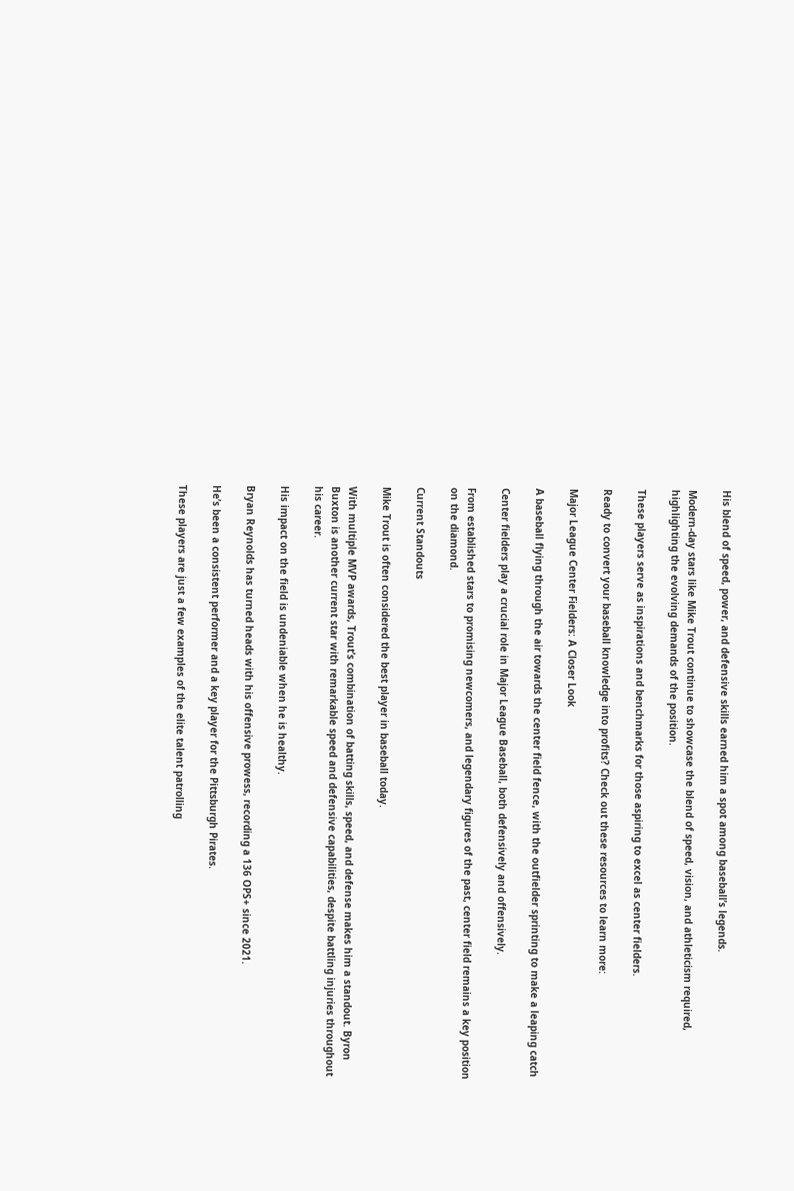His blend of speed, power, and defensive skills earned him a spot among baseball’s legends.

Modern-day stars like Mike Trout continue to showcase the blend of speed, vision, and athleticism required, highlighting the evolving demands of the position.

These players serve as inspirations and benchmarks for those aspiring to excel as center fielders.

Ready to convert your baseball knowledge into profits? Check out these resources to learn more:

Major League Center Fielders: A Closer Look

A baseball flying through the air towards the center field fence, with the outfielder sprinting to make a leaping catch

Center fielders play a crucial role in Major League Baseball, both defensively and offensively.

From established stars to promising newcomers, and legendary figures of the past, center field remains a key position on the diamond.

Current Standouts

Mike Trout is often considered the best player in baseball today.

With multiple MVP awards, Trout’s combination of batting skills, speed, and defense makes him a standout. Byron Buxton is another current star with remarkable speed and defensive capabilities, despite battling injuries throughout his career.

His impact on the field is undeniable when he is healthy.

Bryan Reynolds has turned heads with his offensive prowess, recording a 136 OPS+ since 2021.

He’s been a consistent performer and a key player for the Pittsburgh Pirates.

These players are just a few examples of the elite talent patrolling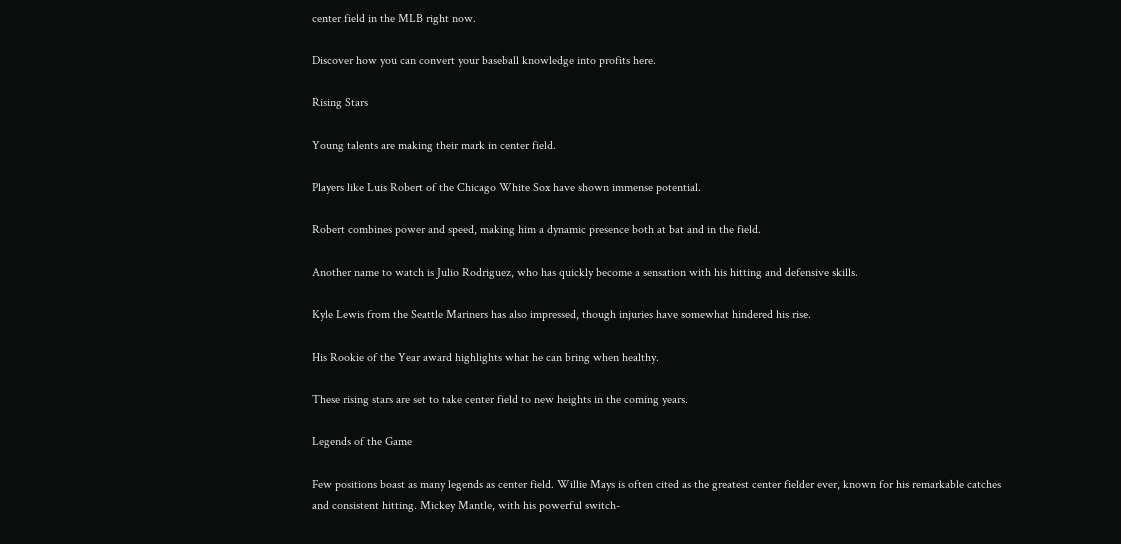center field in the MLB right now.

Discover how you can convert your baseball knowledge into profits here.

Rising Stars

Young talents are making their mark in center field.

Players like Luis Robert of the Chicago White Sox have shown immense potential.

Robert combines power and speed, making him a dynamic presence both at bat and in the field.

Another name to watch is Julio Rodriguez, who has quickly become a sensation with his hitting and defensive skills.

Kyle Lewis from the Seattle Mariners has also impressed, though injuries have somewhat hindered his rise.

His Rookie of the Year award highlights what he can bring when healthy.

These rising stars are set to take center field to new heights in the coming years.

Legends of the Game

Few positions boast as many legends as center field. Willie Mays is often cited as the greatest center fielder ever, known for his remarkable catches and consistent hitting. Mickey Mantle, with his powerful switch-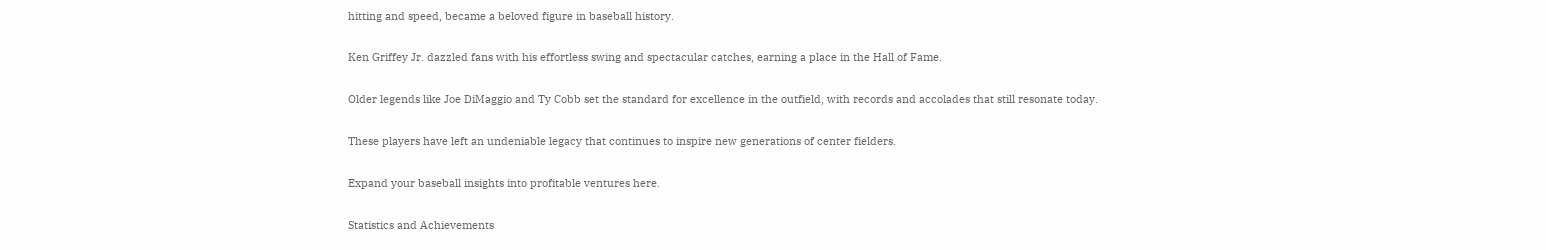hitting and speed, became a beloved figure in baseball history.

Ken Griffey Jr. dazzled fans with his effortless swing and spectacular catches, earning a place in the Hall of Fame.

Older legends like Joe DiMaggio and Ty Cobb set the standard for excellence in the outfield, with records and accolades that still resonate today.

These players have left an undeniable legacy that continues to inspire new generations of center fielders.

Expand your baseball insights into profitable ventures here.

Statistics and Achievements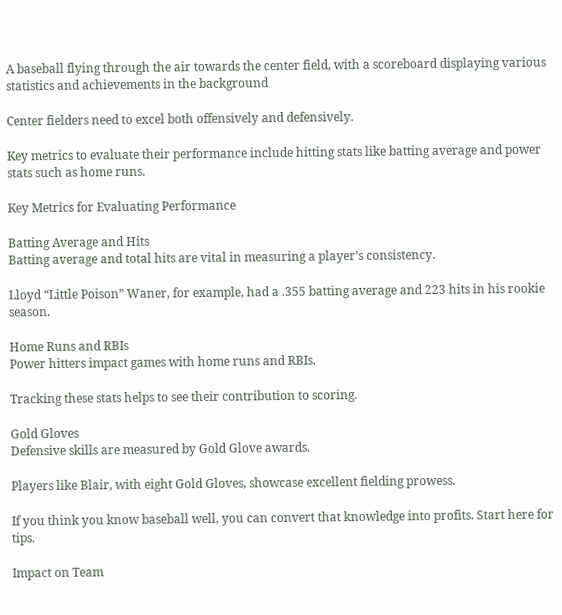A baseball flying through the air towards the center field, with a scoreboard displaying various statistics and achievements in the background

Center fielders need to excel both offensively and defensively.

Key metrics to evaluate their performance include hitting stats like batting average and power stats such as home runs.

Key Metrics for Evaluating Performance

Batting Average and Hits
Batting average and total hits are vital in measuring a player’s consistency.

Lloyd “Little Poison” Waner, for example, had a .355 batting average and 223 hits in his rookie season.

Home Runs and RBIs
Power hitters impact games with home runs and RBIs.

Tracking these stats helps to see their contribution to scoring.

Gold Gloves
Defensive skills are measured by Gold Glove awards.

Players like Blair, with eight Gold Gloves, showcase excellent fielding prowess.

If you think you know baseball well, you can convert that knowledge into profits. Start here for tips.

Impact on Team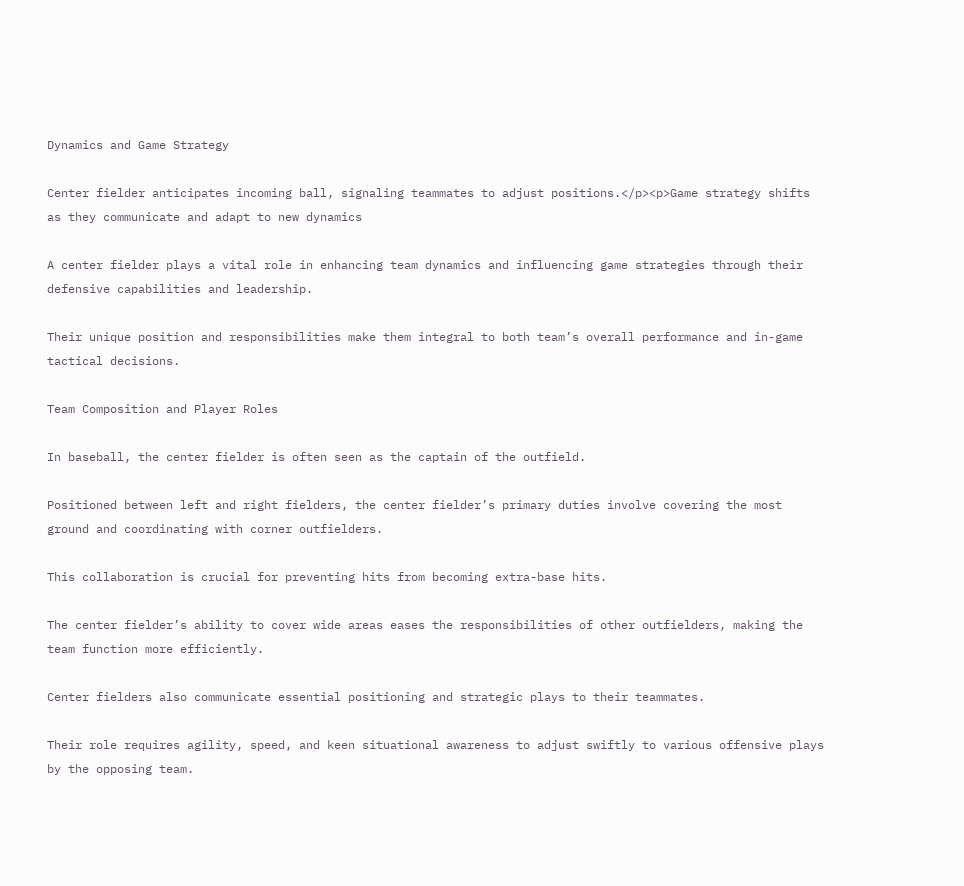Dynamics and Game Strategy

Center fielder anticipates incoming ball, signaling teammates to adjust positions.</p><p>Game strategy shifts as they communicate and adapt to new dynamics

A center fielder plays a vital role in enhancing team dynamics and influencing game strategies through their defensive capabilities and leadership.

Their unique position and responsibilities make them integral to both team’s overall performance and in-game tactical decisions.

Team Composition and Player Roles

In baseball, the center fielder is often seen as the captain of the outfield.

Positioned between left and right fielders, the center fielder’s primary duties involve covering the most ground and coordinating with corner outfielders.

This collaboration is crucial for preventing hits from becoming extra-base hits.

The center fielder’s ability to cover wide areas eases the responsibilities of other outfielders, making the team function more efficiently.

Center fielders also communicate essential positioning and strategic plays to their teammates.

Their role requires agility, speed, and keen situational awareness to adjust swiftly to various offensive plays by the opposing team.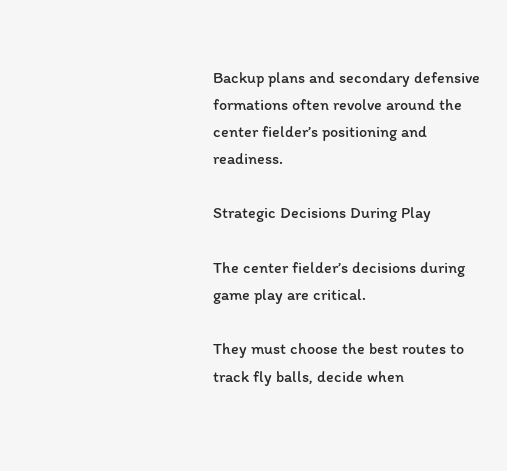Backup plans and secondary defensive formations often revolve around the center fielder’s positioning and readiness.

Strategic Decisions During Play

The center fielder’s decisions during game play are critical.

They must choose the best routes to track fly balls, decide when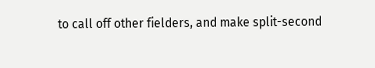to call off other fielders, and make split-second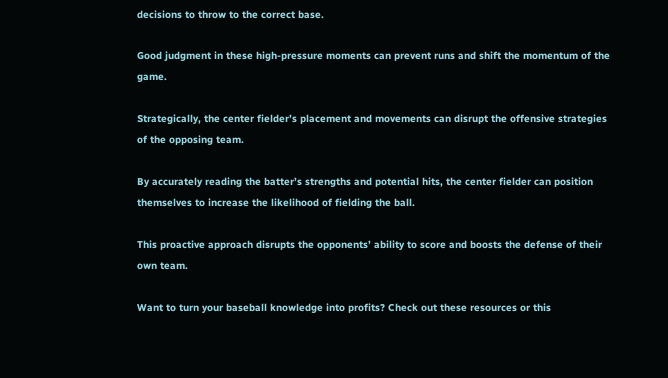decisions to throw to the correct base.

Good judgment in these high-pressure moments can prevent runs and shift the momentum of the game.

Strategically, the center fielder’s placement and movements can disrupt the offensive strategies of the opposing team.

By accurately reading the batter’s strengths and potential hits, the center fielder can position themselves to increase the likelihood of fielding the ball.

This proactive approach disrupts the opponents’ ability to score and boosts the defense of their own team.

Want to turn your baseball knowledge into profits? Check out these resources or this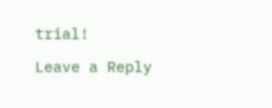trial!

Leave a Reply